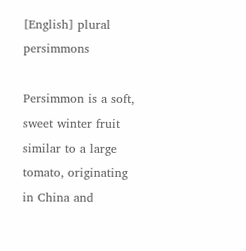[English] plural persimmons

Persimmon is a soft, sweet winter fruit similar to a large tomato, originating in China and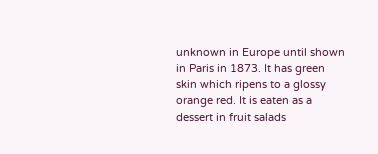unknown in Europe until shown in Paris in 1873. It has green skin which ripens to a glossy orange red. It is eaten as a dessert in fruit salads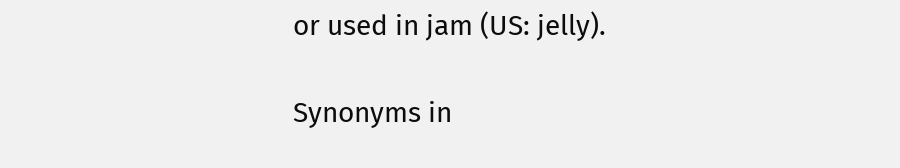or used in jam (US: jelly).

Synonyms in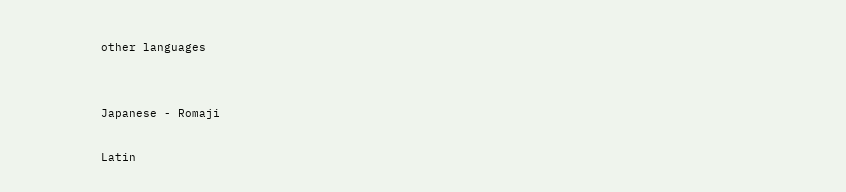other languages


Japanese - Romaji

Latin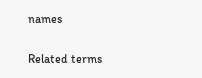names

Related terms